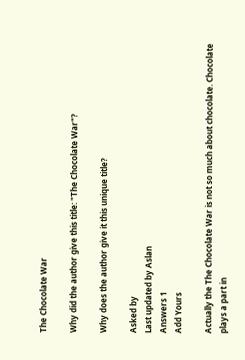The Chocolate War

Why did the author give this title: "The Chocolate War"?

Why does the author give it this unique title?

Asked by
Last updated by Aslan
Answers 1
Add Yours

Actually the The Chocolate War is not so much about chocolate. Chocolate plays a part in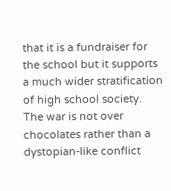that it is a fundraiser for the school but it supports a much wider stratification of high school society. The war is not over chocolates rather than a dystopian-like conflict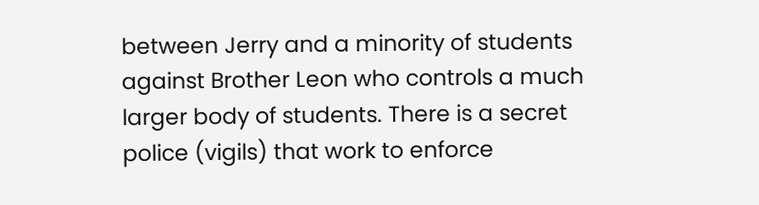between Jerry and a minority of students against Brother Leon who controls a much larger body of students. There is a secret police (vigils) that work to enforce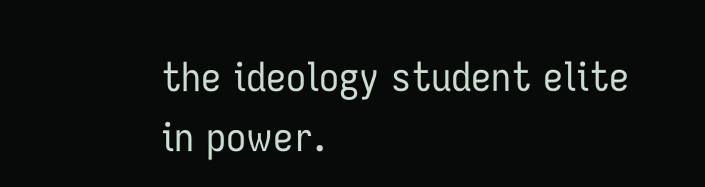the ideology student elite in power.